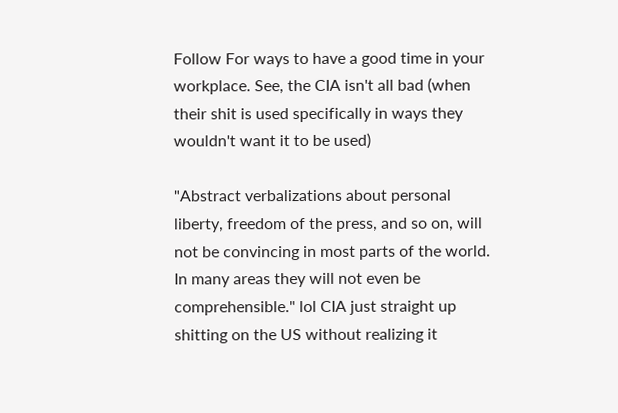Follow For ways to have a good time in your workplace. See, the CIA isn't all bad (when their shit is used specifically in ways they wouldn't want it to be used)

"Abstract verbalizations about personal liberty, freedom of the press, and so on, will not be convincing in most parts of the world. In many areas they will not even be comprehensible." lol CIA just straight up shitting on the US without realizing it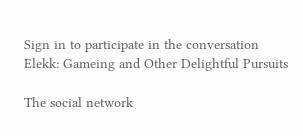Sign in to participate in the conversation
Elekk: Gameing and Other Delightful Pursuits

The social network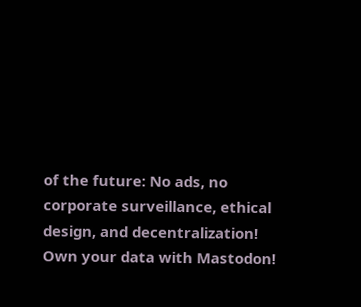of the future: No ads, no corporate surveillance, ethical design, and decentralization! Own your data with Mastodon!